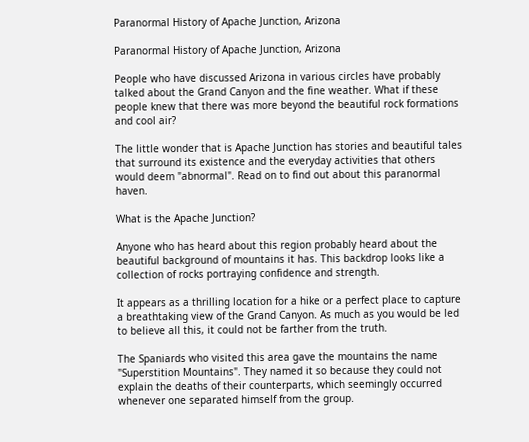Paranormal History of Apache Junction, Arizona

Paranormal History of Apache Junction, Arizona

People who have discussed Arizona in various circles have probably talked about the Grand Canyon and the fine weather. What if these people knew that there was more beyond the beautiful rock formations and cool air?

The little wonder that is Apache Junction has stories and beautiful tales that surround its existence and the everyday activities that others would deem "abnormal". Read on to find out about this paranormal haven.

What is the Apache Junction?

Anyone who has heard about this region probably heard about the beautiful background of mountains it has. This backdrop looks like a collection of rocks portraying confidence and strength.

It appears as a thrilling location for a hike or a perfect place to capture a breathtaking view of the Grand Canyon. As much as you would be led to believe all this, it could not be farther from the truth.

The Spaniards who visited this area gave the mountains the name "Superstition Mountains". They named it so because they could not explain the deaths of their counterparts, which seemingly occurred whenever one separated himself from the group.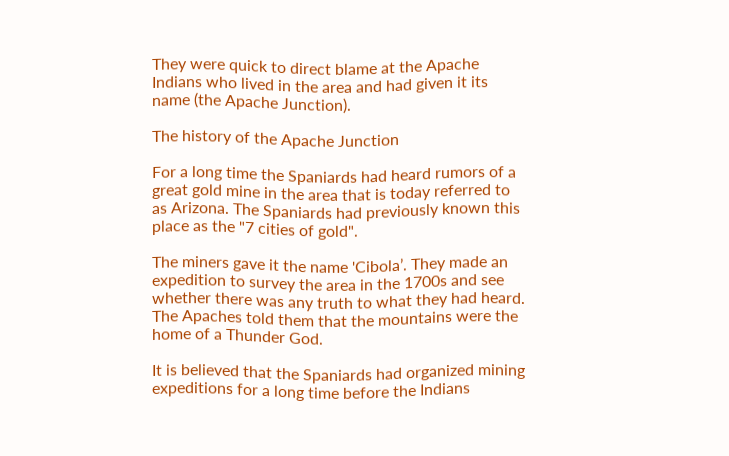They were quick to direct blame at the Apache Indians who lived in the area and had given it its name (the Apache Junction).

The history of the Apache Junction

For a long time the Spaniards had heard rumors of a great gold mine in the area that is today referred to as Arizona. The Spaniards had previously known this place as the "7 cities of gold".

The miners gave it the name 'Cibola’. They made an expedition to survey the area in the 1700s and see whether there was any truth to what they had heard. The Apaches told them that the mountains were the home of a Thunder God.

It is believed that the Spaniards had organized mining expeditions for a long time before the Indians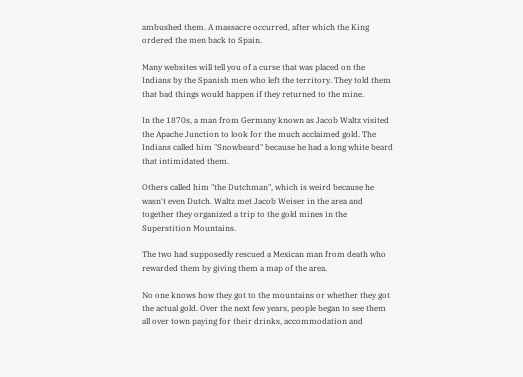ambushed them. A massacre occurred, after which the King ordered the men back to Spain.

Many websites will tell you of a curse that was placed on the Indians by the Spanish men who left the territory. They told them that bad things would happen if they returned to the mine.

In the 1870s, a man from Germany known as Jacob Waltz visited the Apache Junction to look for the much acclaimed gold. The Indians called him "Snowbeard" because he had a long white beard that intimidated them.

Others called him "the Dutchman", which is weird because he wasn't even Dutch. Waltz met Jacob Weiser in the area and together they organized a trip to the gold mines in the Superstition Mountains.

The two had supposedly rescued a Mexican man from death who rewarded them by giving them a map of the area.

No one knows how they got to the mountains or whether they got the actual gold. Over the next few years, people began to see them all over town paying for their drinks, accommodation and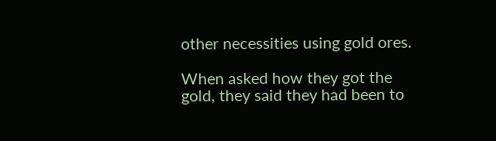other necessities using gold ores.

When asked how they got the gold, they said they had been to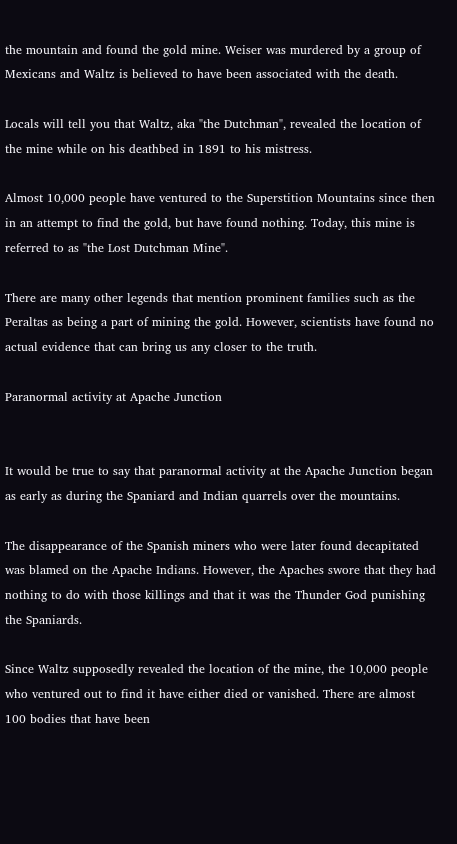the mountain and found the gold mine. Weiser was murdered by a group of Mexicans and Waltz is believed to have been associated with the death.

Locals will tell you that Waltz, aka "the Dutchman", revealed the location of the mine while on his deathbed in 1891 to his mistress.

Almost 10,000 people have ventured to the Superstition Mountains since then in an attempt to find the gold, but have found nothing. Today, this mine is referred to as "the Lost Dutchman Mine".

There are many other legends that mention prominent families such as the Peraltas as being a part of mining the gold. However, scientists have found no actual evidence that can bring us any closer to the truth.

Paranormal activity at Apache Junction


It would be true to say that paranormal activity at the Apache Junction began as early as during the Spaniard and Indian quarrels over the mountains.

The disappearance of the Spanish miners who were later found decapitated was blamed on the Apache Indians. However, the Apaches swore that they had nothing to do with those killings and that it was the Thunder God punishing the Spaniards.

Since Waltz supposedly revealed the location of the mine, the 10,000 people who ventured out to find it have either died or vanished. There are almost 100 bodies that have been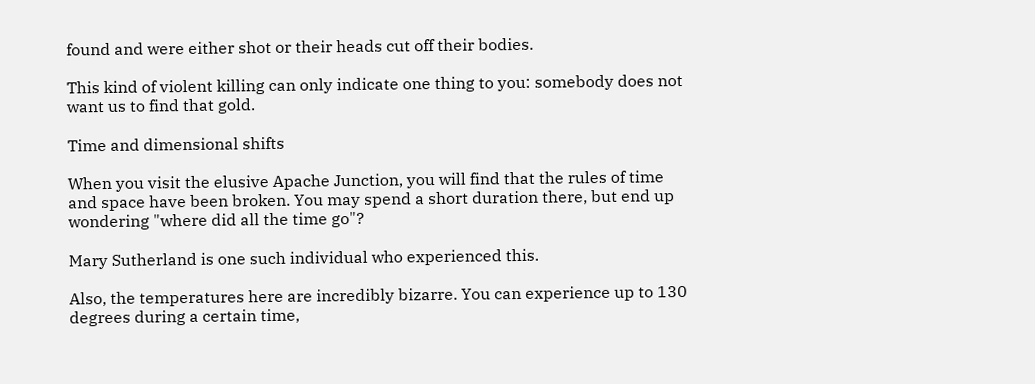found and were either shot or their heads cut off their bodies.

This kind of violent killing can only indicate one thing to you: somebody does not want us to find that gold.

Time and dimensional shifts

When you visit the elusive Apache Junction, you will find that the rules of time and space have been broken. You may spend a short duration there, but end up wondering "where did all the time go"?

Mary Sutherland is one such individual who experienced this.

Also, the temperatures here are incredibly bizarre. You can experience up to 130 degrees during a certain time,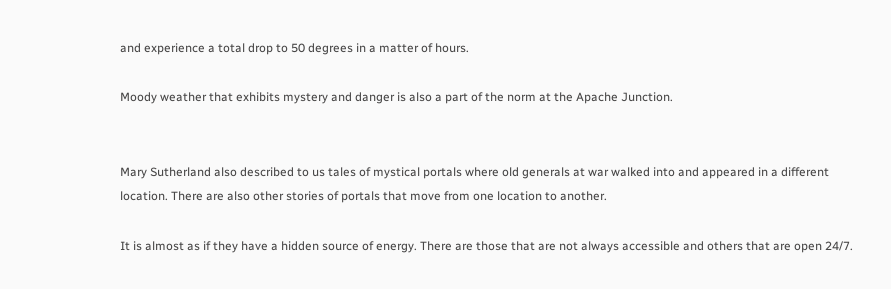and experience a total drop to 50 degrees in a matter of hours.

Moody weather that exhibits mystery and danger is also a part of the norm at the Apache Junction.


Mary Sutherland also described to us tales of mystical portals where old generals at war walked into and appeared in a different location. There are also other stories of portals that move from one location to another.

It is almost as if they have a hidden source of energy. There are those that are not always accessible and others that are open 24/7.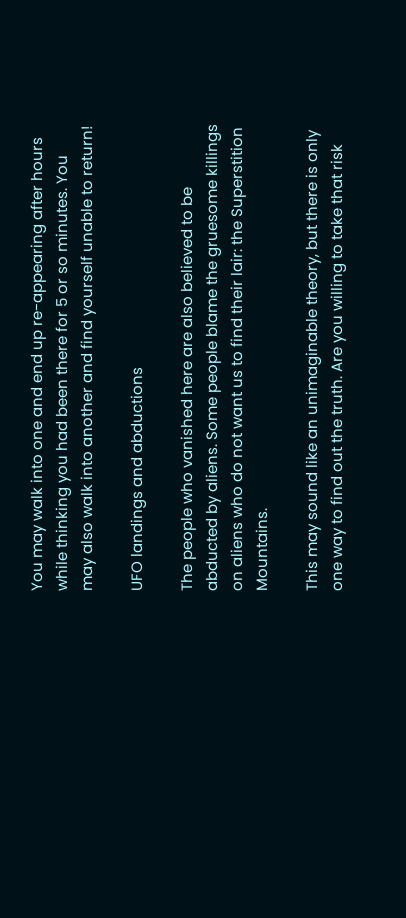You may walk into one and end up re-appearing after hours while thinking you had been there for 5 or so minutes. You may also walk into another and find yourself unable to return!

UFO landings and abductions

The people who vanished here are also believed to be abducted by aliens. Some people blame the gruesome killings on aliens who do not want us to find their lair: the Superstition Mountains.

This may sound like an unimaginable theory, but there is only one way to find out the truth. Are you willing to take that risk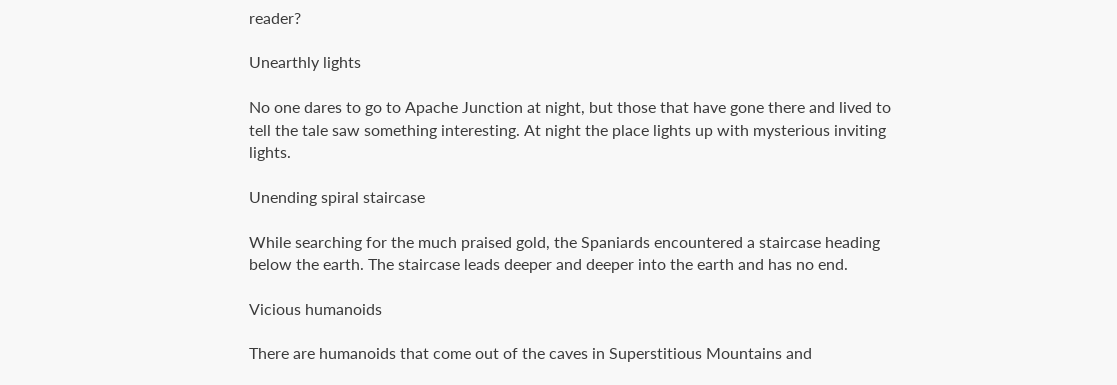reader?

Unearthly lights

No one dares to go to Apache Junction at night, but those that have gone there and lived to tell the tale saw something interesting. At night the place lights up with mysterious inviting lights.

Unending spiral staircase

While searching for the much praised gold, the Spaniards encountered a staircase heading below the earth. The staircase leads deeper and deeper into the earth and has no end.

Vicious humanoids

There are humanoids that come out of the caves in Superstitious Mountains and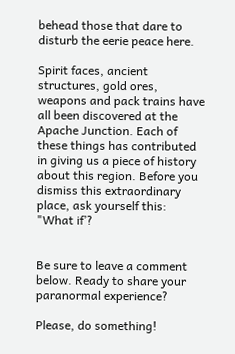behead those that dare to disturb the eerie peace here.

Spirit faces, ancient structures, gold ores, weapons and pack trains have all been discovered at the Apache Junction. Each of these things has contributed in giving us a piece of history about this region. Before you dismiss this extraordinary place, ask yourself this: "What if’?


Be sure to leave a comment below. Ready to share your paranormal experience?

Please, do something!